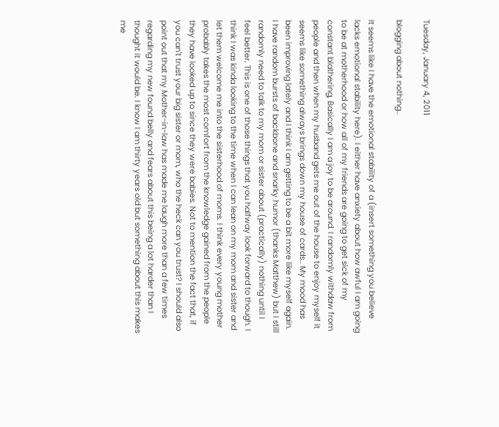Tuesday, January 4, 2011

blogging about nothing..

It seems like I have the emotional stability of a (insert something you believe lacks emotional stability here). I either have anxiety about how awful I am going to be at motherhood or how all of my friends are going to get sick of my constant blathering, Basically I am a joy to be around. I randomly withdaw from people and then when my husband gets me out of the house to enjoy myself it seems like something always brings down my house of cards.. My mood has been improving lately and I think I am getting to be a bit more like myself again. I have random bursts of backbone and snarky humor (thanks Matthew) but I still randomly need to talk to my mom or sister about (practically) nothing until I feel better. This is one of those things that you halfway look forward to though. I think I was kinda looking to the time when I can lean on my mom and sister and let them welcome me into the sisterhood of moms. I think every young mother probably takes the most comfort from the knowledge gained from the people they have looked up to since they were babies. Not to mention the fact that, if you can't trust your big sister or mom, who the heck can you trust? I should also point out that my Mother-in-law has made me laugh more than a few times regarding my new found belly and fears about this being a lot harder than I thought it would be. I know I am thirty years old but something about this makes me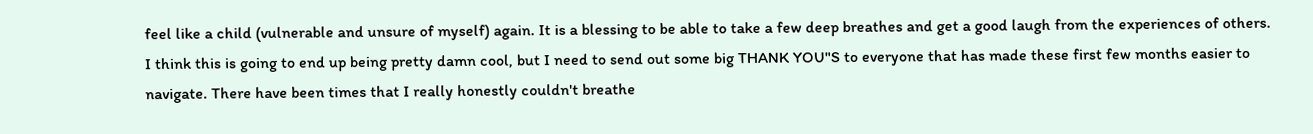feel like a child (vulnerable and unsure of myself) again. It is a blessing to be able to take a few deep breathes and get a good laugh from the experiences of others. I think this is going to end up being pretty damn cool, but I need to send out some big THANK YOU"S to everyone that has made these first few months easier to navigate. There have been times that I really honestly couldn't breathe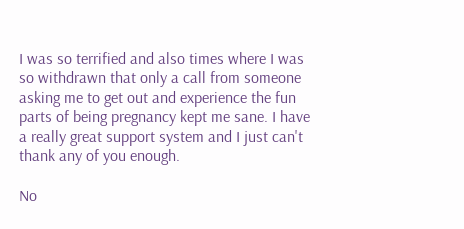I was so terrified and also times where I was so withdrawn that only a call from someone asking me to get out and experience the fun parts of being pregnancy kept me sane. I have a really great support system and I just can't thank any of you enough.

No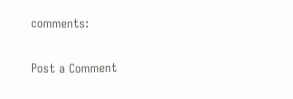comments:

Post a Comment